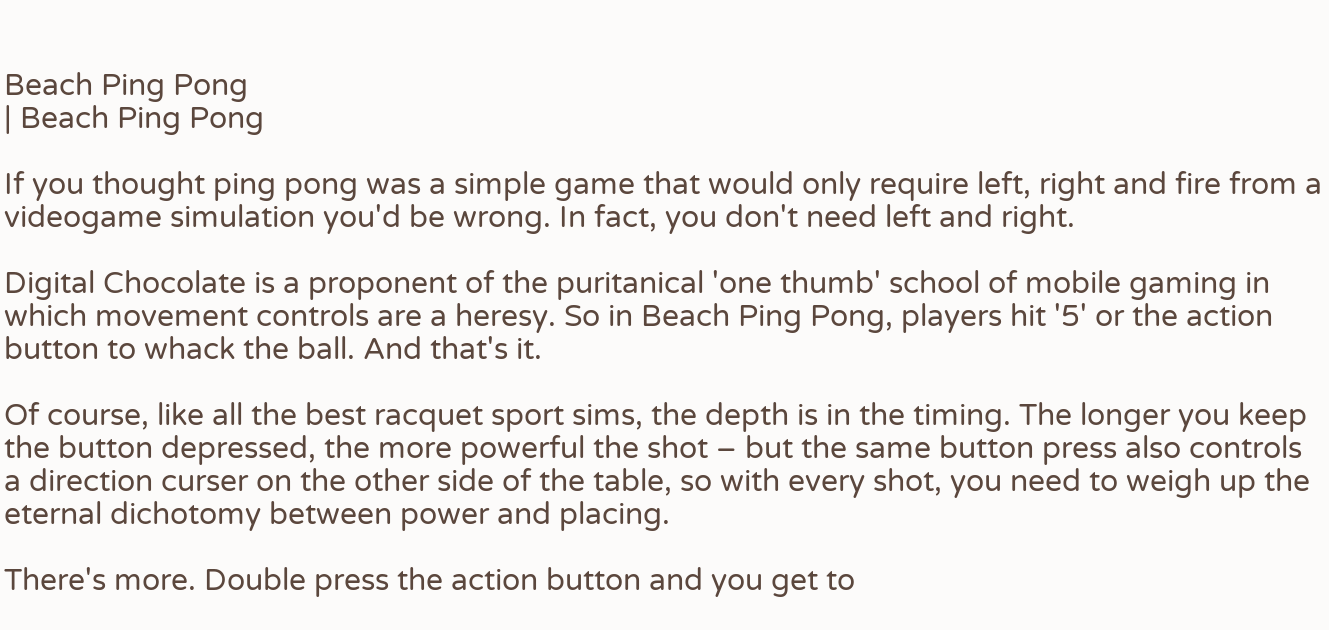Beach Ping Pong
| Beach Ping Pong

If you thought ping pong was a simple game that would only require left, right and fire from a videogame simulation you'd be wrong. In fact, you don't need left and right.

Digital Chocolate is a proponent of the puritanical 'one thumb' school of mobile gaming in which movement controls are a heresy. So in Beach Ping Pong, players hit '5' or the action button to whack the ball. And that's it.

Of course, like all the best racquet sport sims, the depth is in the timing. The longer you keep the button depressed, the more powerful the shot – but the same button press also controls a direction curser on the other side of the table, so with every shot, you need to weigh up the eternal dichotomy between power and placing.

There's more. Double press the action button and you get to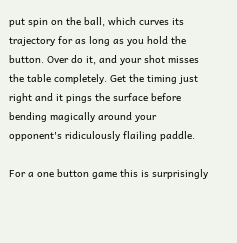put spin on the ball, which curves its trajectory for as long as you hold the button. Over do it, and your shot misses the table completely. Get the timing just right and it pings the surface before bending magically around your opponent's ridiculously flailing paddle.

For a one button game this is surprisingly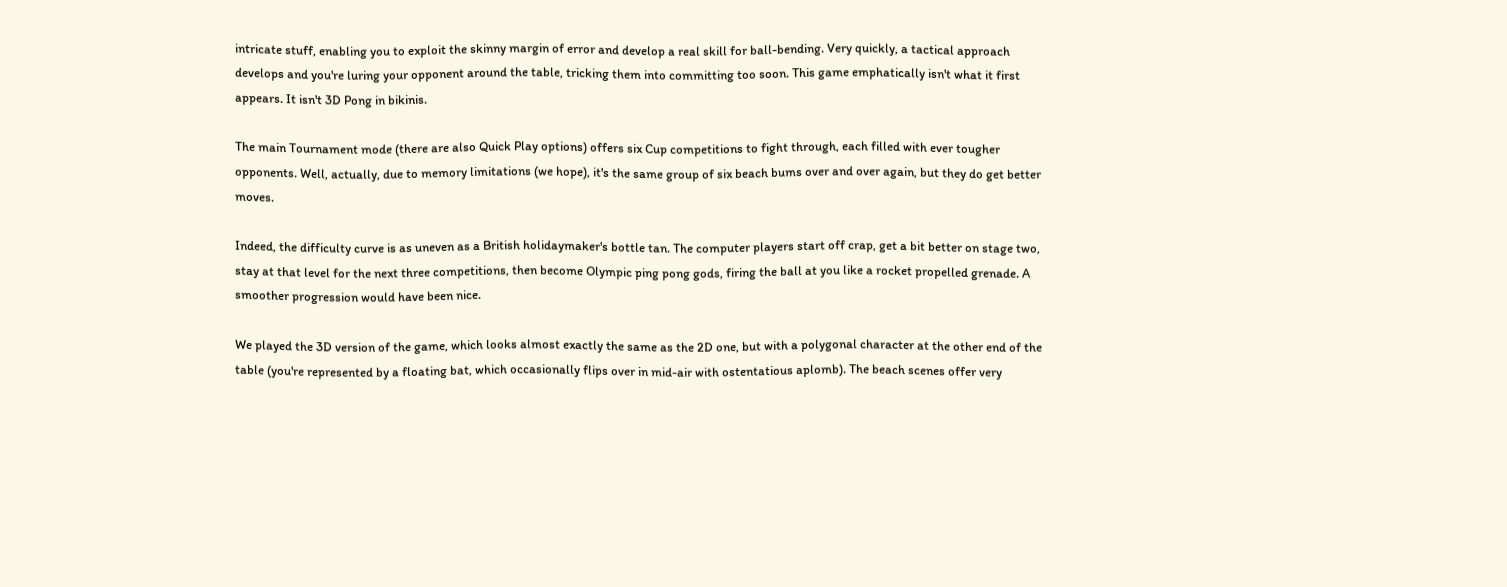intricate stuff, enabling you to exploit the skinny margin of error and develop a real skill for ball-bending. Very quickly, a tactical approach develops and you're luring your opponent around the table, tricking them into committing too soon. This game emphatically isn't what it first appears. It isn't 3D Pong in bikinis.

The main Tournament mode (there are also Quick Play options) offers six Cup competitions to fight through, each filled with ever tougher opponents. Well, actually, due to memory limitations (we hope), it's the same group of six beach bums over and over again, but they do get better moves.

Indeed, the difficulty curve is as uneven as a British holidaymaker's bottle tan. The computer players start off crap, get a bit better on stage two, stay at that level for the next three competitions, then become Olympic ping pong gods, firing the ball at you like a rocket propelled grenade. A smoother progression would have been nice.

We played the 3D version of the game, which looks almost exactly the same as the 2D one, but with a polygonal character at the other end of the table (you're represented by a floating bat, which occasionally flips over in mid-air with ostentatious aplomb). The beach scenes offer very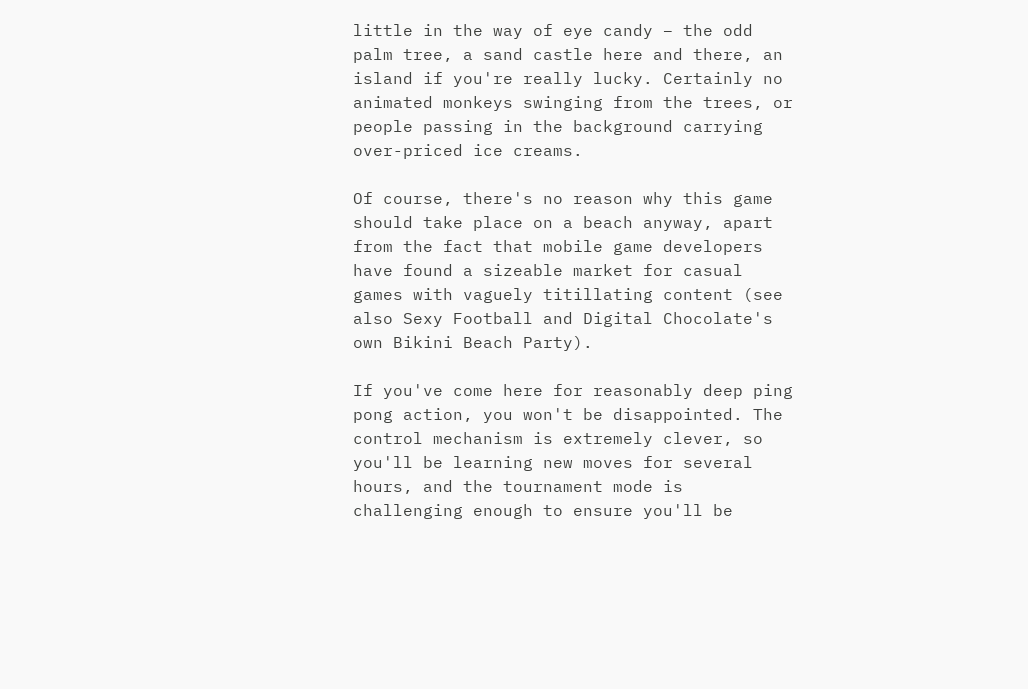little in the way of eye candy – the odd palm tree, a sand castle here and there, an island if you're really lucky. Certainly no animated monkeys swinging from the trees, or people passing in the background carrying over-priced ice creams.

Of course, there's no reason why this game should take place on a beach anyway, apart from the fact that mobile game developers have found a sizeable market for casual games with vaguely titillating content (see also Sexy Football and Digital Chocolate's own Bikini Beach Party).

If you've come here for reasonably deep ping pong action, you won't be disappointed. The control mechanism is extremely clever, so you'll be learning new moves for several hours, and the tournament mode is challenging enough to ensure you'll be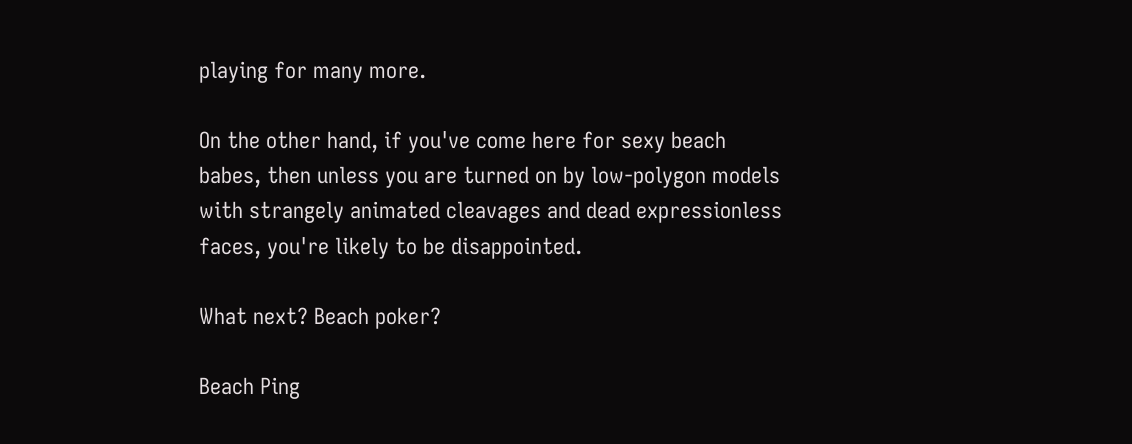playing for many more.

On the other hand, if you've come here for sexy beach babes, then unless you are turned on by low-polygon models with strangely animated cleavages and dead expressionless faces, you're likely to be disappointed.

What next? Beach poker?

Beach Ping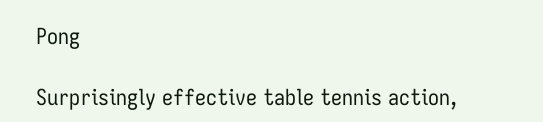Pong

Surprisingly effective table tennis action,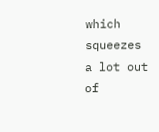which squeezes a lot out of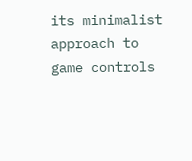its minimalist approach to game controls